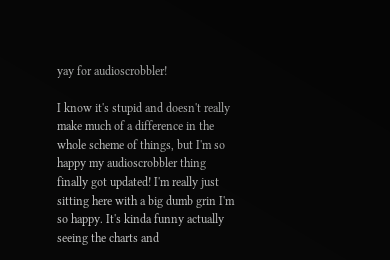yay for audioscrobbler!

I know it's stupid and doesn't really make much of a difference in the whole scheme of things, but I'm so happy my audioscrobbler thing finally got updated! I'm really just sitting here with a big dumb grin I'm so happy. It's kinda funny actually seeing the charts and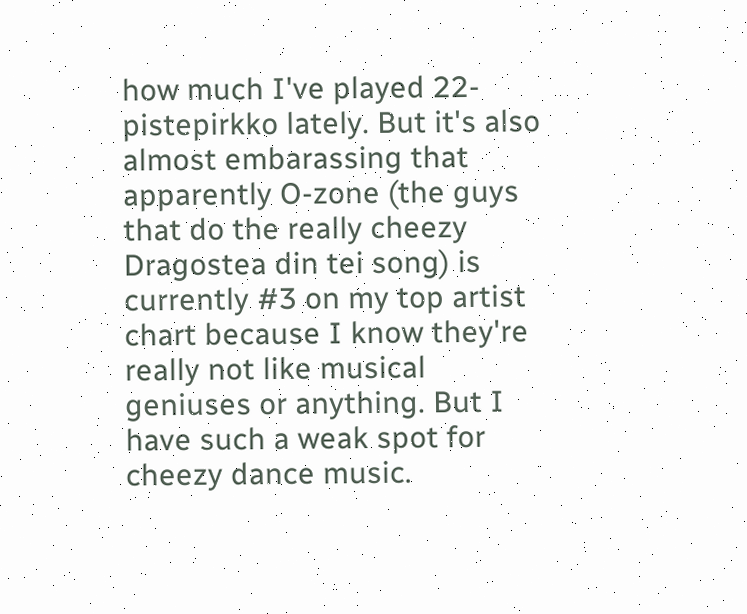how much I've played 22-pistepirkko lately. But it's also almost embarassing that apparently O-zone (the guys that do the really cheezy Dragostea din tei song) is currently #3 on my top artist chart because I know they're really not like musical geniuses or anything. But I have such a weak spot for cheezy dance music.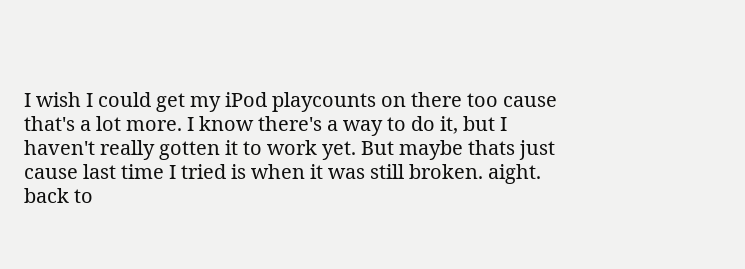I wish I could get my iPod playcounts on there too cause that's a lot more. I know there's a way to do it, but I haven't really gotten it to work yet. But maybe thats just cause last time I tried is when it was still broken. aight. back to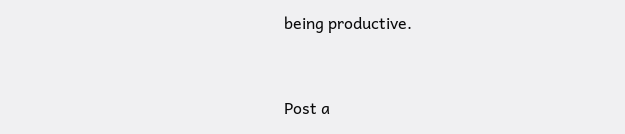being productive.


Post a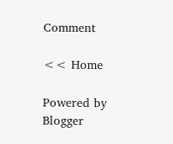Comment

<< Home

Powered by Blogger